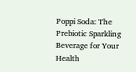Poppi Soda: The Prebiotic Sparkling Beverage for Your Health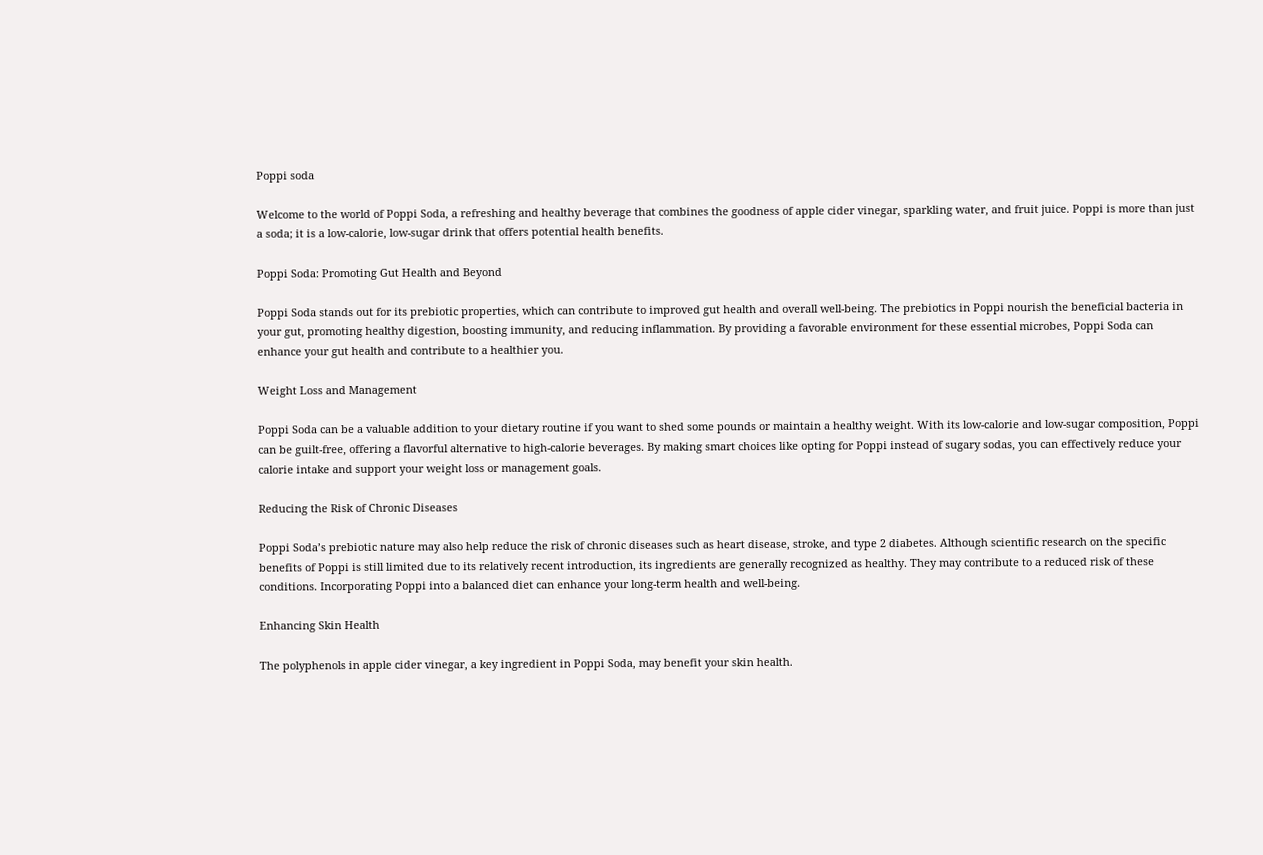Poppi soda

Welcome to the world of Poppi Soda, a refreshing and healthy beverage that combines the goodness of apple cider vinegar, sparkling water, and fruit juice. Poppi is more than just a soda; it is a low-calorie, low-sugar drink that offers potential health benefits.

Poppi Soda: Promoting Gut Health and Beyond

Poppi Soda stands out for its prebiotic properties, which can contribute to improved gut health and overall well-being. The prebiotics in Poppi nourish the beneficial bacteria in your gut, promoting healthy digestion, boosting immunity, and reducing inflammation. By providing a favorable environment for these essential microbes, Poppi Soda can enhance your gut health and contribute to a healthier you.

Weight Loss and Management

Poppi Soda can be a valuable addition to your dietary routine if you want to shed some pounds or maintain a healthy weight. With its low-calorie and low-sugar composition, Poppi can be guilt-free, offering a flavorful alternative to high-calorie beverages. By making smart choices like opting for Poppi instead of sugary sodas, you can effectively reduce your calorie intake and support your weight loss or management goals.

Reducing the Risk of Chronic Diseases

Poppi Soda’s prebiotic nature may also help reduce the risk of chronic diseases such as heart disease, stroke, and type 2 diabetes. Although scientific research on the specific benefits of Poppi is still limited due to its relatively recent introduction, its ingredients are generally recognized as healthy. They may contribute to a reduced risk of these conditions. Incorporating Poppi into a balanced diet can enhance your long-term health and well-being.

Enhancing Skin Health

The polyphenols in apple cider vinegar, a key ingredient in Poppi Soda, may benefit your skin health.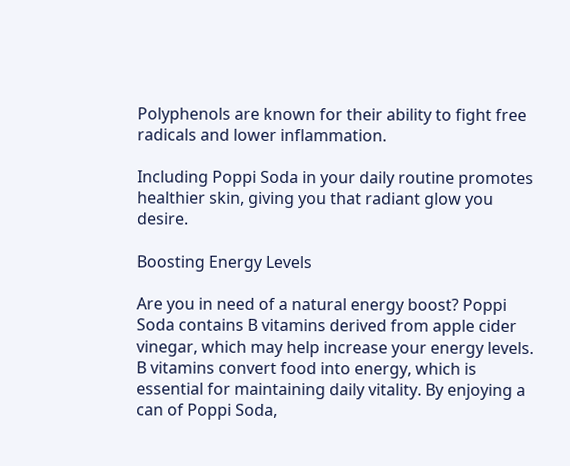Polyphenols are known for their ability to fight free radicals and lower inflammation.

Including Poppi Soda in your daily routine promotes healthier skin, giving you that radiant glow you desire.

Boosting Energy Levels

Are you in need of a natural energy boost? Poppi Soda contains B vitamins derived from apple cider vinegar, which may help increase your energy levels. B vitamins convert food into energy, which is essential for maintaining daily vitality. By enjoying a can of Poppi Soda,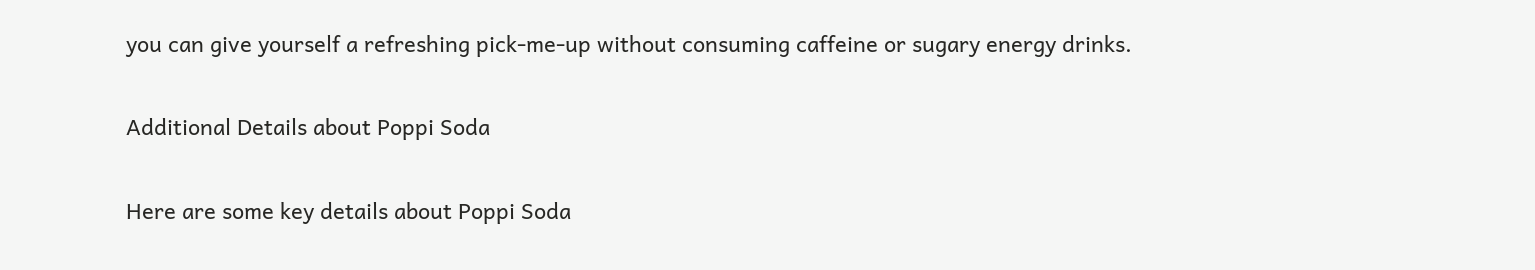you can give yourself a refreshing pick-me-up without consuming caffeine or sugary energy drinks.

Additional Details about Poppi Soda

Here are some key details about Poppi Soda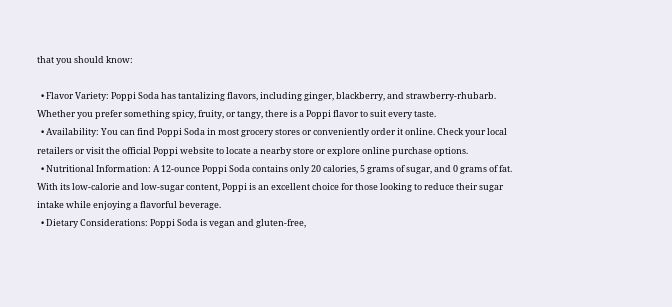that you should know:

  • Flavor Variety: Poppi Soda has tantalizing flavors, including ginger, blackberry, and strawberry-rhubarb. Whether you prefer something spicy, fruity, or tangy, there is a Poppi flavor to suit every taste.
  • Availability: You can find Poppi Soda in most grocery stores or conveniently order it online. Check your local retailers or visit the official Poppi website to locate a nearby store or explore online purchase options.
  • Nutritional Information: A 12-ounce Poppi Soda contains only 20 calories, 5 grams of sugar, and 0 grams of fat. With its low-calorie and low-sugar content, Poppi is an excellent choice for those looking to reduce their sugar intake while enjoying a flavorful beverage.
  • Dietary Considerations: Poppi Soda is vegan and gluten-free,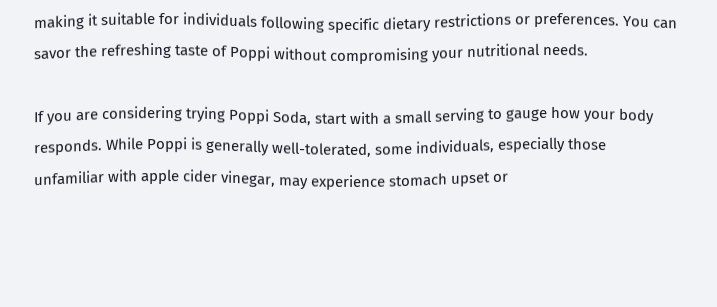making it suitable for individuals following specific dietary restrictions or preferences. You can savor the refreshing taste of Poppi without compromising your nutritional needs.

If you are considering trying Poppi Soda, start with a small serving to gauge how your body responds. While Poppi is generally well-tolerated, some individuals, especially those unfamiliar with apple cider vinegar, may experience stomach upset or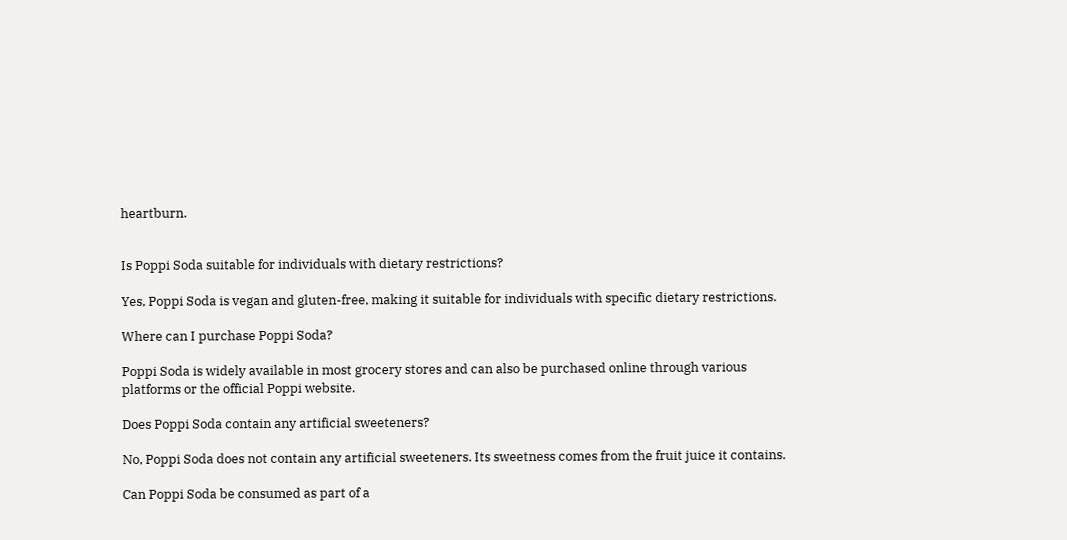heartburn.


Is Poppi Soda suitable for individuals with dietary restrictions?

Yes, Poppi Soda is vegan and gluten-free, making it suitable for individuals with specific dietary restrictions.

Where can I purchase Poppi Soda?

Poppi Soda is widely available in most grocery stores and can also be purchased online through various platforms or the official Poppi website.

Does Poppi Soda contain any artificial sweeteners?

No, Poppi Soda does not contain any artificial sweeteners. Its sweetness comes from the fruit juice it contains.

Can Poppi Soda be consumed as part of a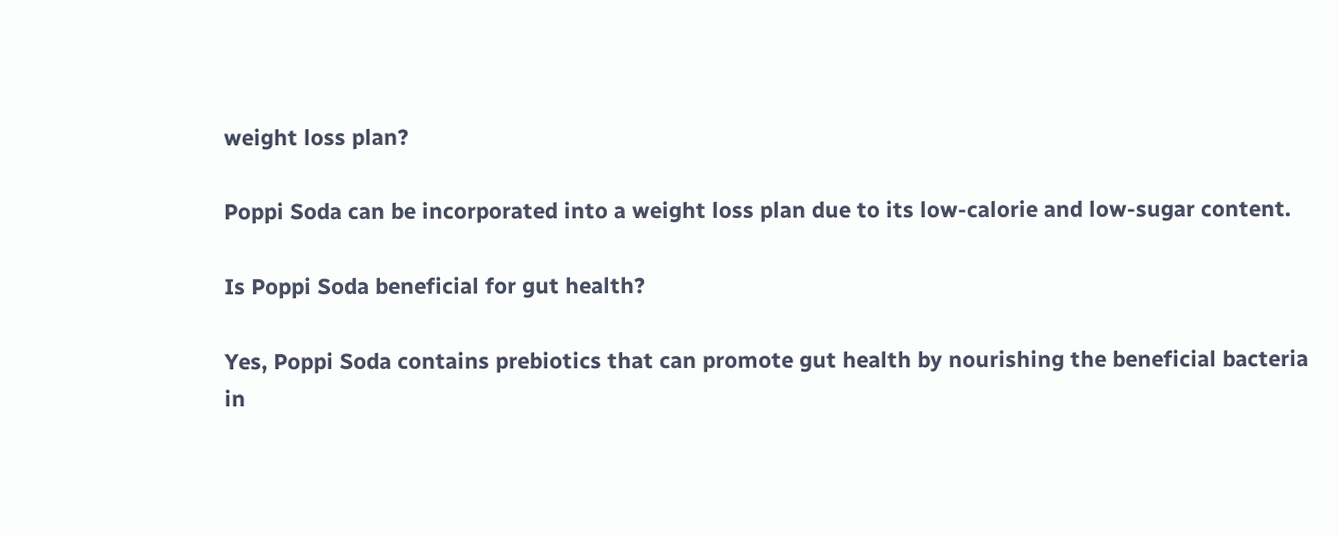weight loss plan?

Poppi Soda can be incorporated into a weight loss plan due to its low-calorie and low-sugar content.

Is Poppi Soda beneficial for gut health?

Yes, Poppi Soda contains prebiotics that can promote gut health by nourishing the beneficial bacteria in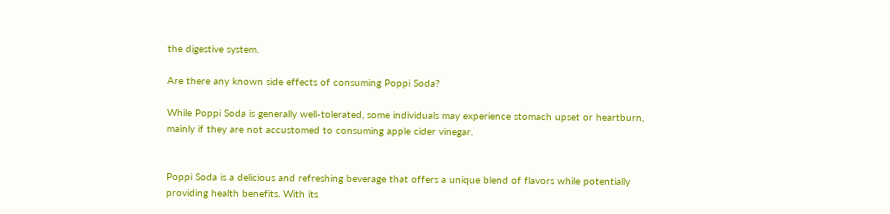the digestive system.

Are there any known side effects of consuming Poppi Soda?

While Poppi Soda is generally well-tolerated, some individuals may experience stomach upset or heartburn, mainly if they are not accustomed to consuming apple cider vinegar.


Poppi Soda is a delicious and refreshing beverage that offers a unique blend of flavors while potentially providing health benefits. With its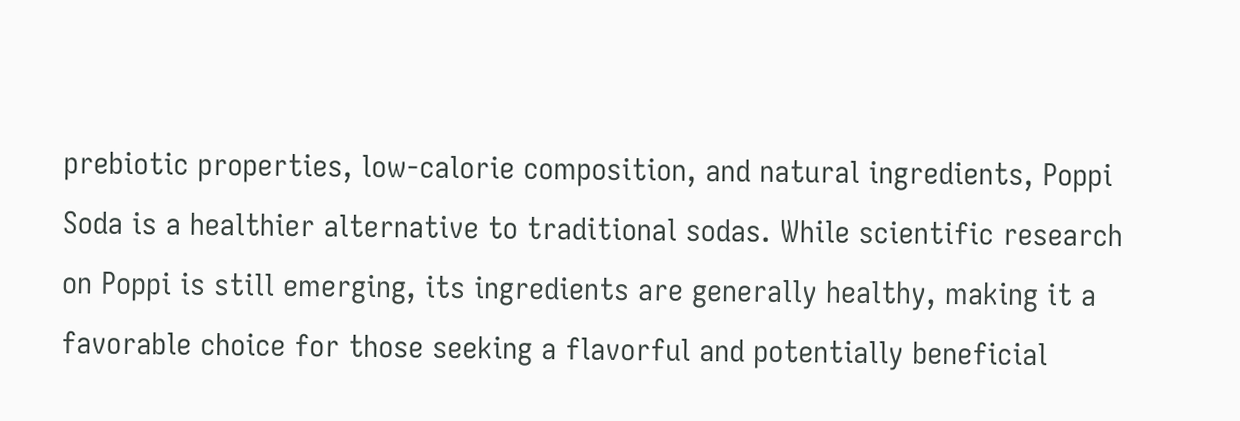prebiotic properties, low-calorie composition, and natural ingredients, Poppi Soda is a healthier alternative to traditional sodas. While scientific research on Poppi is still emerging, its ingredients are generally healthy, making it a favorable choice for those seeking a flavorful and potentially beneficial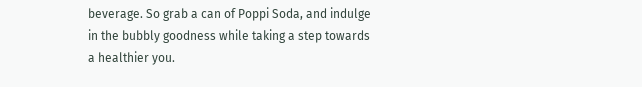beverage. So grab a can of Poppi Soda, and indulge in the bubbly goodness while taking a step towards a healthier you.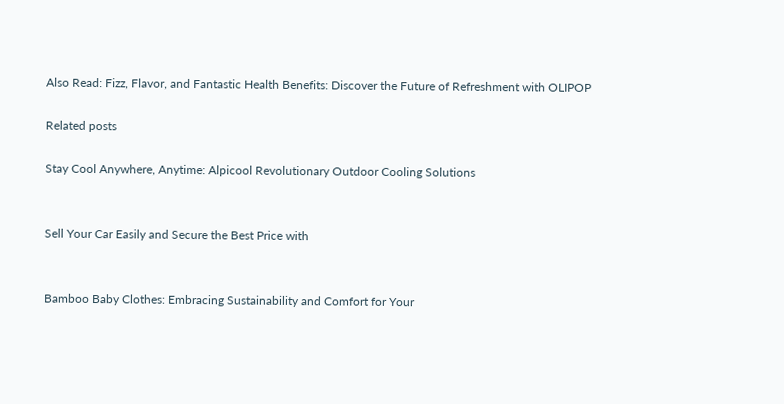Also Read: Fizz, Flavor, and Fantastic Health Benefits: Discover the Future of Refreshment with OLIPOP

Related posts

Stay Cool Anywhere, Anytime: Alpicool Revolutionary Outdoor Cooling Solutions


Sell Your Car Easily and Secure the Best Price with


Bamboo Baby Clothes: Embracing Sustainability and Comfort for Your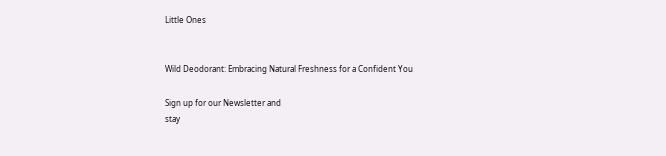Little Ones


Wild Deodorant: Embracing Natural Freshness for a Confident You

Sign up for our Newsletter and
stay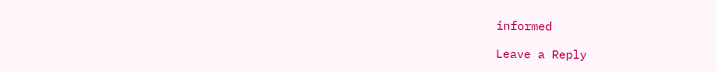informed

Leave a Reply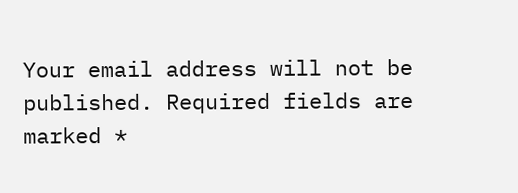Your email address will not be published. Required fields are marked *